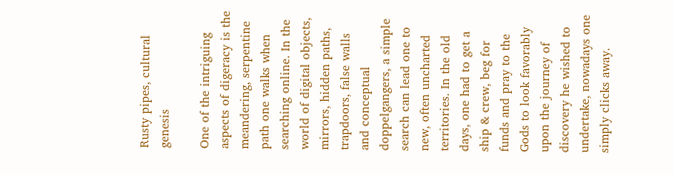Rusty pipes, cultural genesis

One of the intriguing aspects of digeracy is the meandering, serpentine path one walks when searching online. In the world of digital objects, mirrors, hidden paths, trapdoors, false walls and conceptual doppelgangers, a simple search can lead one to new, often uncharted territories. In the old days, one had to get a ship & crew, beg for funds and pray to the Gods to look favorably upon the journey of discovery he wished to undertake, nowadays one simply clicks away.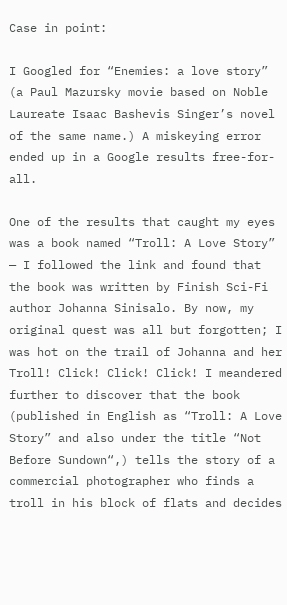Case in point:

I Googled for “Enemies: a love story” (a Paul Mazursky movie based on Noble Laureate Isaac Bashevis Singer’s novel of the same name.) A miskeying error ended up in a Google results free-for-all.

One of the results that caught my eyes was a book named “Troll: A Love Story” — I followed the link and found that the book was written by Finish Sci-Fi author Johanna Sinisalo. By now, my original quest was all but forgotten; I was hot on the trail of Johanna and her Troll! Click! Click! Click! I meandered further to discover that the book (published in English as “Troll: A Love Story” and also under the title “Not Before Sundown“,) tells the story of a commercial photographer who finds a troll in his block of flats and decides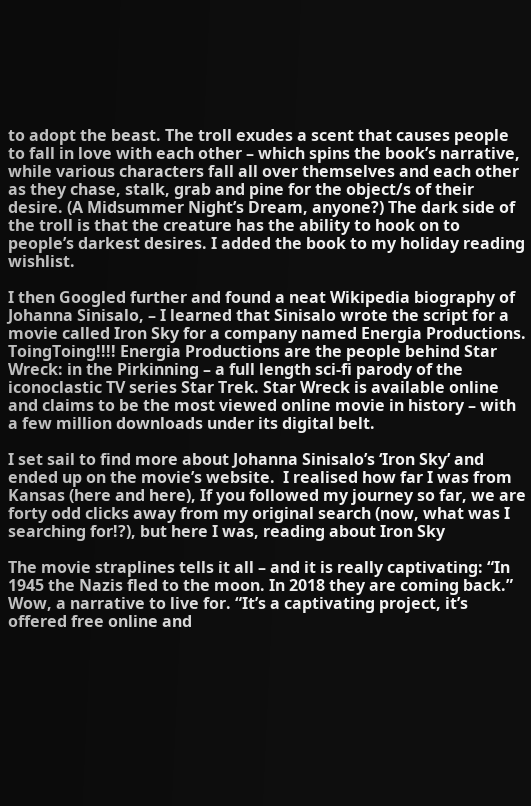to adopt the beast. The troll exudes a scent that causes people to fall in love with each other – which spins the book’s narrative, while various characters fall all over themselves and each other as they chase, stalk, grab and pine for the object/s of their desire. (A Midsummer Night’s Dream, anyone?) The dark side of the troll is that the creature has the ability to hook on to people’s darkest desires. I added the book to my holiday reading wishlist.

I then Googled further and found a neat Wikipedia biography of Johanna Sinisalo, – I learned that Sinisalo wrote the script for a movie called Iron Sky for a company named Energia Productions. ToingToing!!!! Energia Productions are the people behind Star Wreck: in the Pirkinning – a full length sci-fi parody of the iconoclastic TV series Star Trek. Star Wreck is available online and claims to be the most viewed online movie in history – with a few million downloads under its digital belt.

I set sail to find more about Johanna Sinisalo’s ‘Iron Sky’ and ended up on the movie’s website.  I realised how far I was from Kansas (here and here), If you followed my journey so far, we are forty odd clicks away from my original search (now, what was I searching for!?), but here I was, reading about Iron Sky

The movie straplines tells it all – and it is really captivating: “In 1945 the Nazis fled to the moon. In 2018 they are coming back.” Wow, a narrative to live for. “It’s a captivating project, it’s offered free online and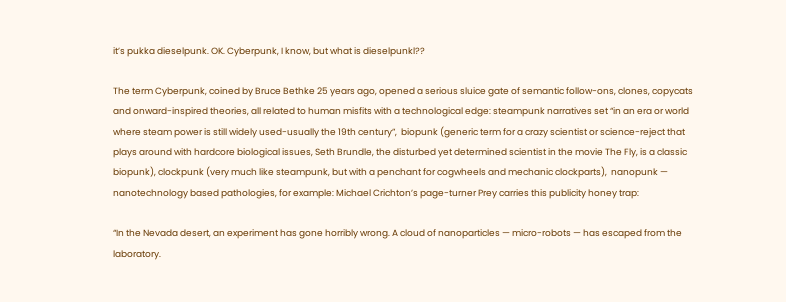it’s pukka dieselpunk. OK. Cyberpunk, I know, but what is dieselpunkl??

The term Cyberpunk, coined by Bruce Bethke 25 years ago, opened a serious sluice gate of semantic follow-ons, clones, copycats and onward-inspired theories, all related to human misfits with a technological edge: steampunk narratives set “in an era or world where steam power is still widely used-usually the 19th century”,  biopunk (generic term for a crazy scientist or science-reject that plays around with hardcore biological issues, Seth Brundle, the disturbed yet determined scientist in the movie The Fly, is a classic biopunk), clockpunk (very much like steampunk, but with a penchant for cogwheels and mechanic clockparts),  nanopunk — nanotechnology based pathologies, for example: Michael Crichton’s page-turner Prey carries this publicity honey trap:

“In the Nevada desert, an experiment has gone horribly wrong. A cloud of nanoparticles — micro-robots — has escaped from the laboratory.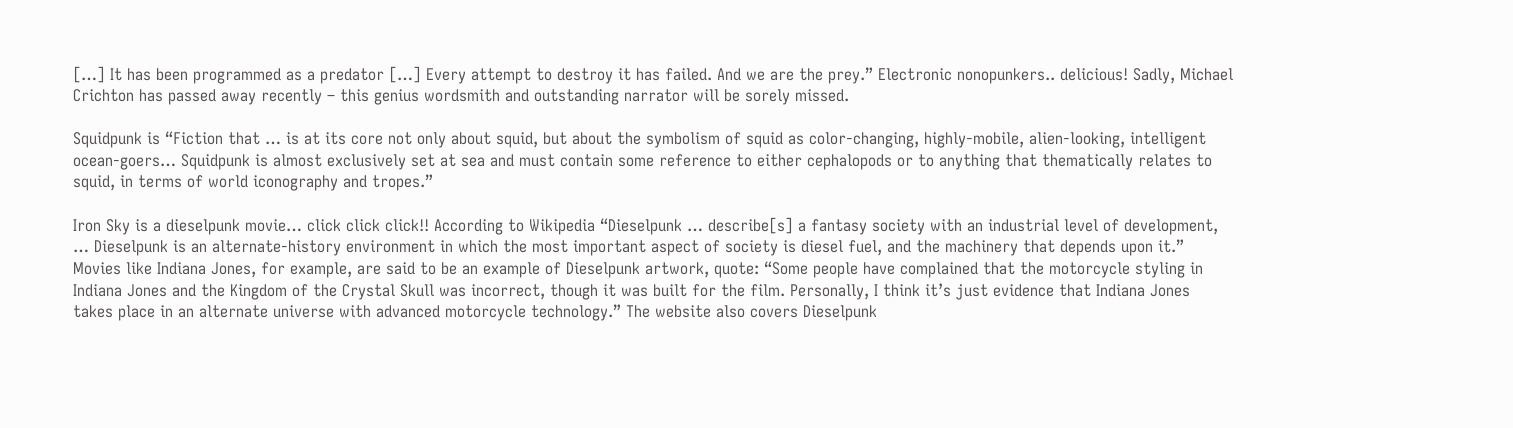[…] It has been programmed as a predator […] Every attempt to destroy it has failed. And we are the prey.” Electronic nonopunkers.. delicious! Sadly, Michael Crichton has passed away recently – this genius wordsmith and outstanding narrator will be sorely missed.

Squidpunk is “Fiction that … is at its core not only about squid, but about the symbolism of squid as color-changing, highly-mobile, alien-looking, intelligent ocean-goers… Squidpunk is almost exclusively set at sea and must contain some reference to either cephalopods or to anything that thematically relates to squid, in terms of world iconography and tropes.”

Iron Sky is a dieselpunk movie… click click click!! According to Wikipedia “Dieselpunk … describe[s] a fantasy society with an industrial level of development, … Dieselpunk is an alternate-history environment in which the most important aspect of society is diesel fuel, and the machinery that depends upon it.” Movies like Indiana Jones, for example, are said to be an example of Dieselpunk artwork, quote: “Some people have complained that the motorcycle styling in Indiana Jones and the Kingdom of the Crystal Skull was incorrect, though it was built for the film. Personally, I think it’s just evidence that Indiana Jones takes place in an alternate universe with advanced motorcycle technology.” The website also covers Dieselpunk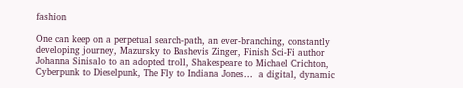fashion

One can keep on a perpetual search-path, an ever-branching, constantly developing journey, Mazursky to Bashevis Zinger, Finish Sci-Fi author Johanna Sinisalo to an adopted troll, Shakespeare to Michael Crichton, Cyberpunk to Dieselpunk, The Fly to Indiana Jones…  a digital, dynamic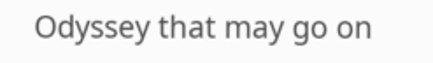Odyssey that may go on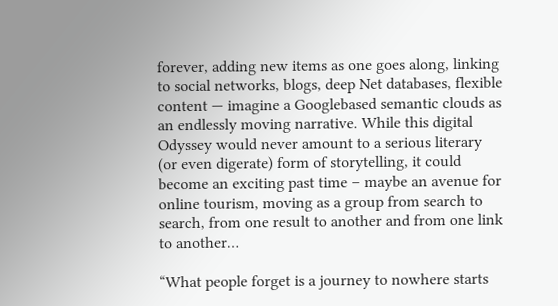forever, adding new items as one goes along, linking to social networks, blogs, deep Net databases, flexible content — imagine a Googlebased semantic clouds as an endlessly moving narrative. While this digital Odyssey would never amount to a serious literary (or even digerate) form of storytelling, it could become an exciting past time – maybe an avenue for online tourism, moving as a group from search to search, from one result to another and from one link to another…

“What people forget is a journey to nowhere starts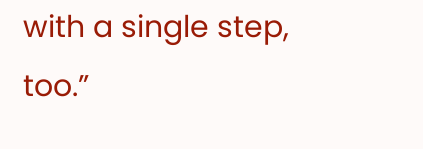with a single step, too.”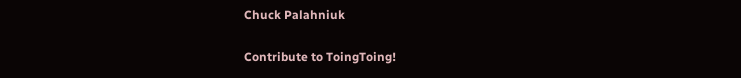Chuck Palahniuk

Contribute to ToingToing!